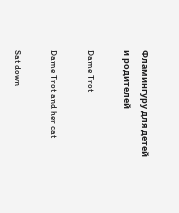Фламингуру для детей и родителей

Dame Trot

Dame Trot and her cat

Sat down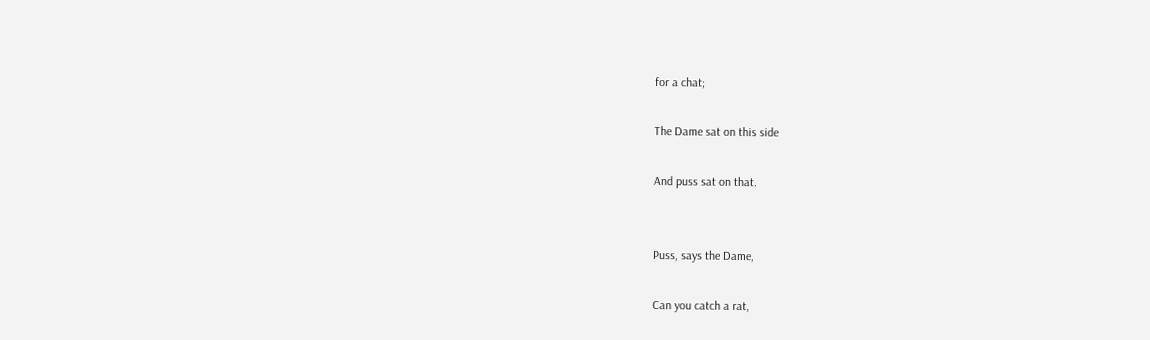for a chat;

The Dame sat on this side

And puss sat on that.


Puss, says the Dame,

Can you catch a rat,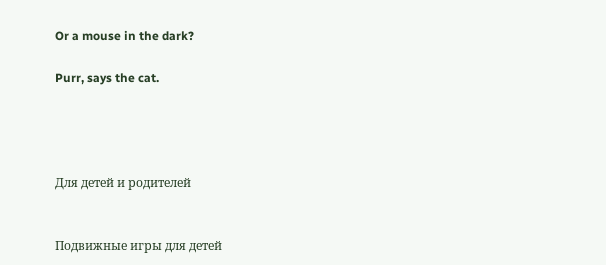Or a mouse in the dark?

Purr, says the cat.




Для детей и родителей


Подвижные игры для детей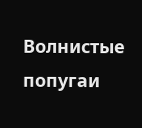Волнистые попугаи